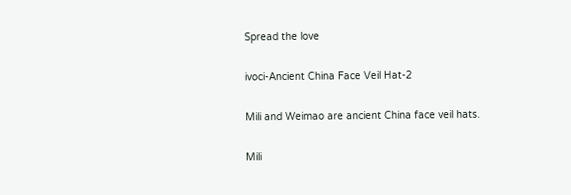Spread the love

ivoci-Ancient China Face Veil Hat-2

Mili and Weimao are ancient China face veil hats.

Mili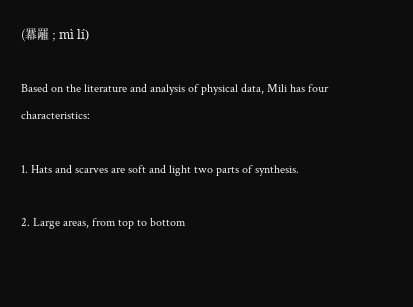(羃䍦 ; mì lí)

Based on the literature and analysis of physical data, Mili has four characteristics:

1. Hats and scarves are soft and light two parts of synthesis.

2. Large areas, from top to bottom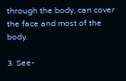through the body, can cover the face and most of the body.

3. See-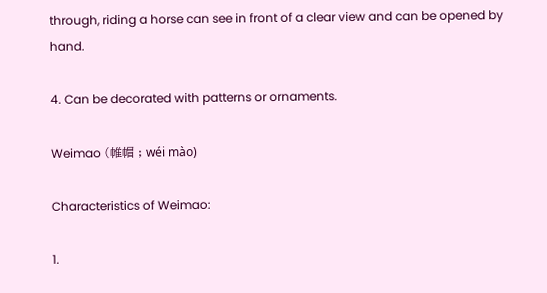through, riding a horse can see in front of a clear view and can be opened by hand.

4. Can be decorated with patterns or ornaments.

Weimao (帷帽 ; wéi mào)

Characteristics of Weimao:

1.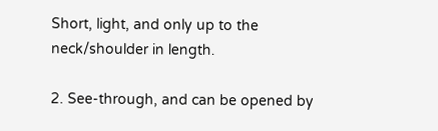Short, light, and only up to the neck/shoulder in length.

2. See-through, and can be opened by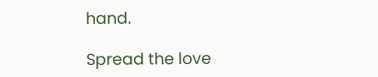hand.

Spread the love